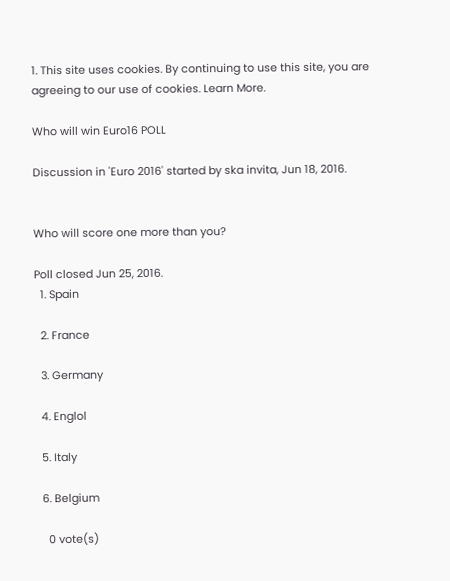1. This site uses cookies. By continuing to use this site, you are agreeing to our use of cookies. Learn More.

Who will win Euro16 POLL

Discussion in 'Euro 2016' started by ska invita, Jun 18, 2016.


Who will score one more than you?

Poll closed Jun 25, 2016.
  1. Spain

  2. France

  3. Germany

  4. Englol

  5. Italy

  6. Belgium

    0 vote(s)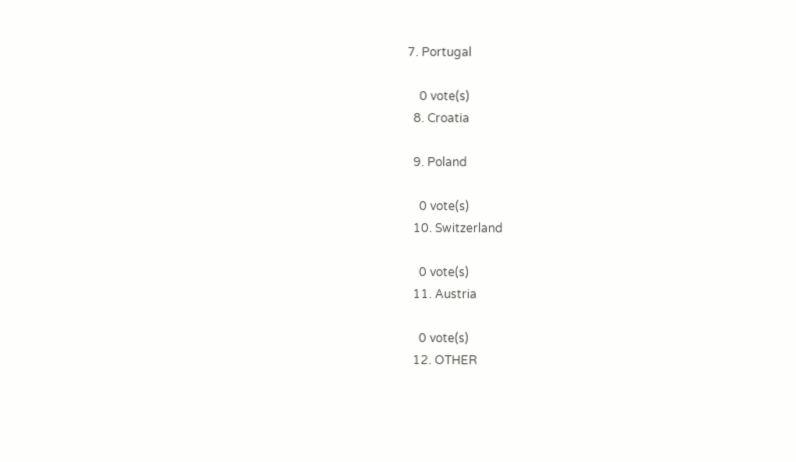7. Portugal

    0 vote(s)
  8. Croatia

  9. Poland

    0 vote(s)
  10. Switzerland

    0 vote(s)
  11. Austria

    0 vote(s)
  12. OTHER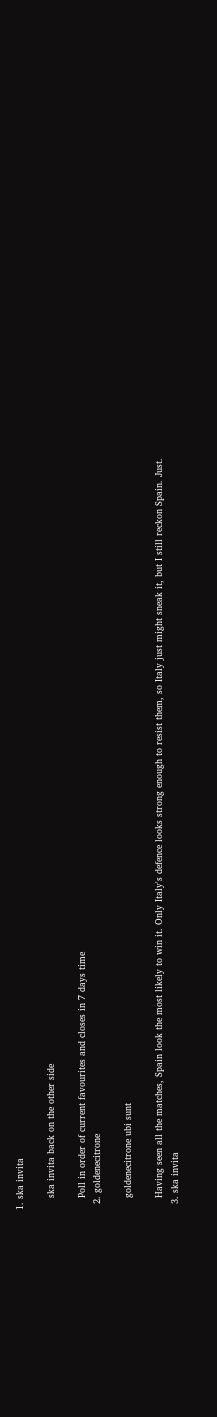1. ska invita

    ska invita back on the other side

    Poll in order of current favourites and closes in 7 days time
  2. goldenecitrone

    goldenecitrone ubi sunt

    Having seen all the matches, Spain look the most likely to win it. Only Italy's defence looks strong enough to resist them, so Italy just might sneak it, but I still reckon Spain. Just.
  3. ska invita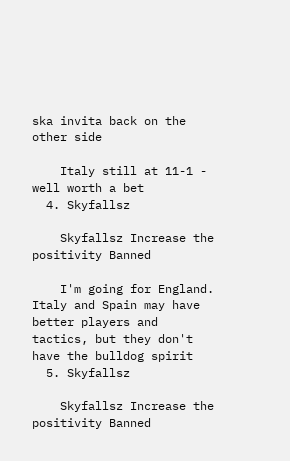ska invita back on the other side

    Italy still at 11-1 - well worth a bet
  4. Skyfallsz

    Skyfallsz Increase the positivity Banned

    I'm going for England. Italy and Spain may have better players and tactics, but they don't have the bulldog spirit
  5. Skyfallsz

    Skyfallsz Increase the positivity Banned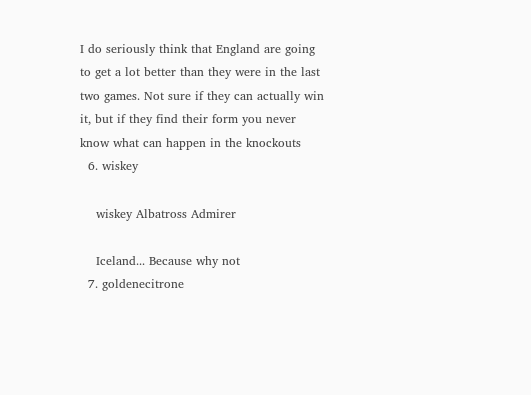I do seriously think that England are going to get a lot better than they were in the last two games. Not sure if they can actually win it, but if they find their form you never know what can happen in the knockouts
  6. wiskey

    wiskey Albatross Admirer

    Iceland... Because why not
  7. goldenecitrone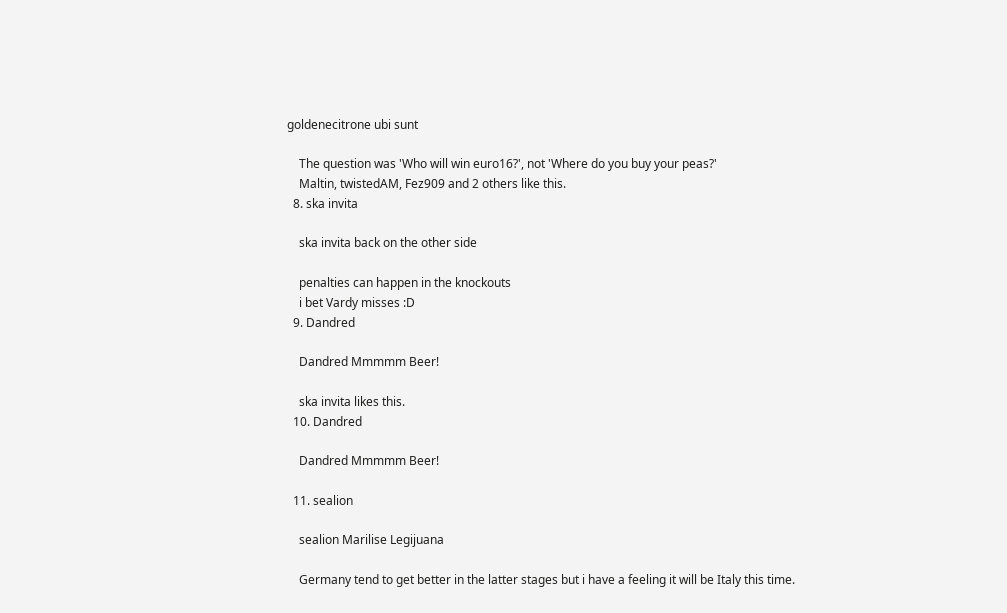goldenecitrone ubi sunt

    The question was 'Who will win euro16?', not 'Where do you buy your peas?'
    Maltin, twistedAM, Fez909 and 2 others like this.
  8. ska invita

    ska invita back on the other side

    penalties can happen in the knockouts
    i bet Vardy misses :D
  9. Dandred

    Dandred Mmmmm Beer!

    ska invita likes this.
  10. Dandred

    Dandred Mmmmm Beer!

  11. sealion

    sealion Marilise Legijuana

    Germany tend to get better in the latter stages but i have a feeling it will be Italy this time.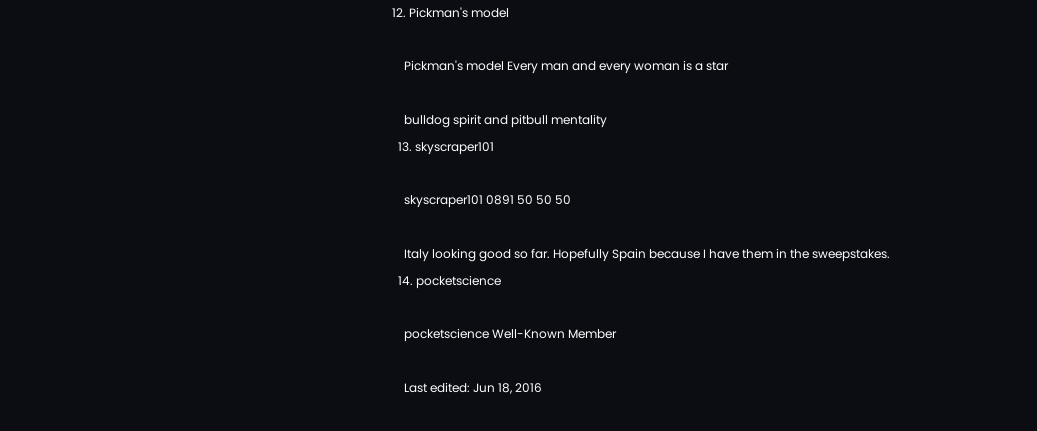12. Pickman's model

    Pickman's model Every man and every woman is a star

    bulldog spirit and pitbull mentality
  13. skyscraper101

    skyscraper101 0891 50 50 50

    Italy looking good so far. Hopefully Spain because I have them in the sweepstakes.
  14. pocketscience

    pocketscience Well-Known Member

    Last edited: Jun 18, 2016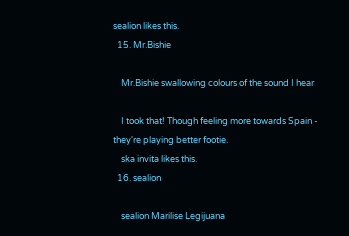sealion likes this.
  15. Mr.Bishie

    Mr.Bishie swallowing colours of the sound I hear

    I took that! Though feeling more towards Spain - they're playing better footie.
    ska invita likes this.
  16. sealion

    sealion Marilise Legijuana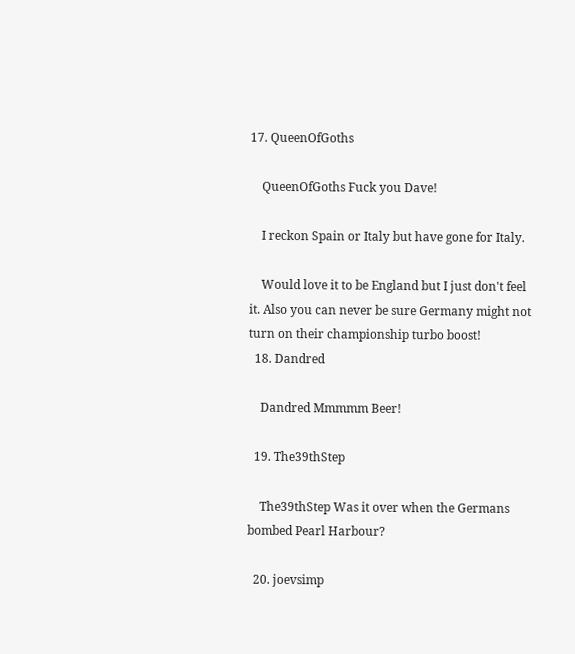17. QueenOfGoths

    QueenOfGoths Fuck you Dave!

    I reckon Spain or Italy but have gone for Italy.

    Would love it to be England but I just don't feel it. Also you can never be sure Germany might not turn on their championship turbo boost!
  18. Dandred

    Dandred Mmmmm Beer!

  19. The39thStep

    The39thStep Was it over when the Germans bombed Pearl Harbour?

  20. joevsimp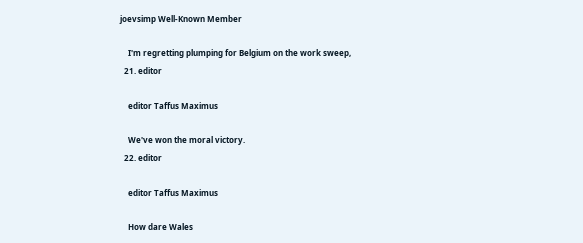joevsimp Well-Known Member

    I'm regretting plumping for Belgium on the work sweep,
  21. editor

    editor Taffus Maximus

    We've won the moral victory.
  22. editor

    editor Taffus Maximus

    How dare Wales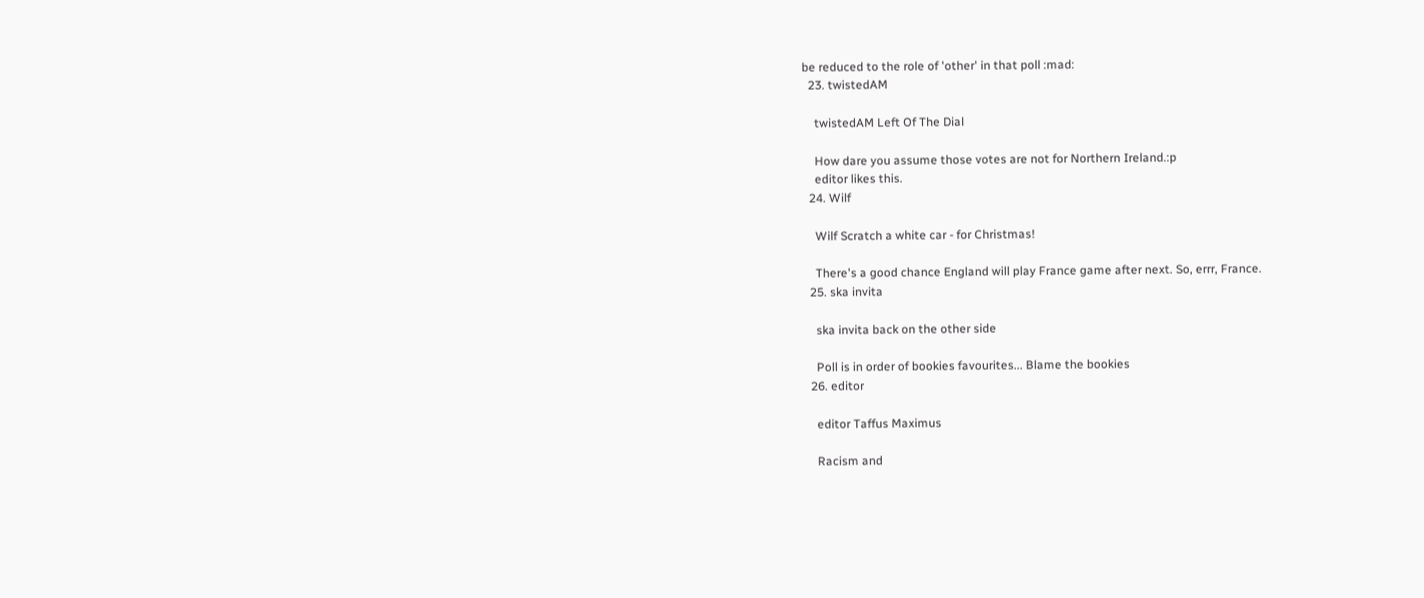be reduced to the role of 'other' in that poll :mad:
  23. twistedAM

    twistedAM Left Of The Dial

    How dare you assume those votes are not for Northern Ireland.:p
    editor likes this.
  24. Wilf

    Wilf Scratch a white car - for Christmas!

    There's a good chance England will play France game after next. So, errr, France.
  25. ska invita

    ska invita back on the other side

    Poll is in order of bookies favourites... Blame the bookies
  26. editor

    editor Taffus Maximus

    Racism and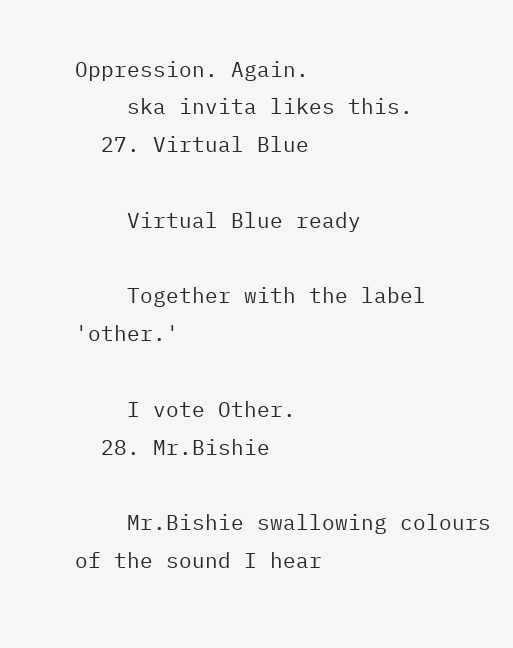Oppression. Again.
    ska invita likes this.
  27. Virtual Blue

    Virtual Blue ready

    Together with the label 'other.'

    I vote Other.
  28. Mr.Bishie

    Mr.Bishie swallowing colours of the sound I hear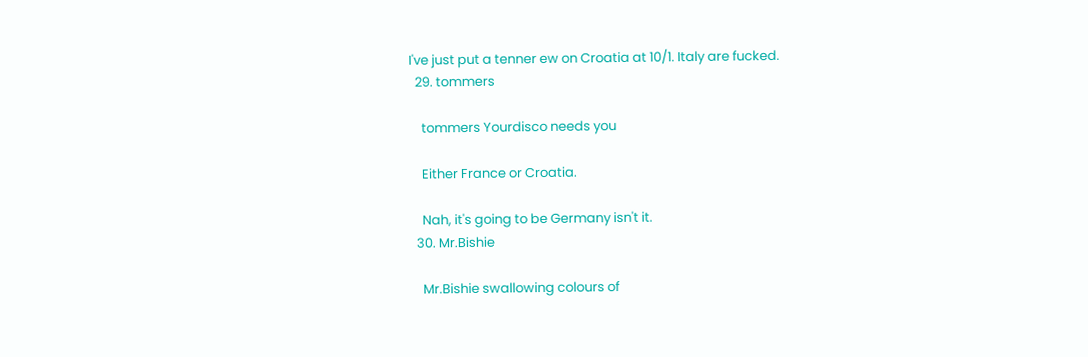I've just put a tenner ew on Croatia at 10/1. Italy are fucked.
  29. tommers

    tommers Yourdisco needs you

    Either France or Croatia.

    Nah, it's going to be Germany isn't it.
  30. Mr.Bishie

    Mr.Bishie swallowing colours of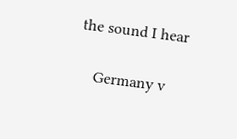the sound I hear

    Germany v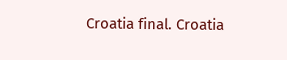Croatia final. Croatia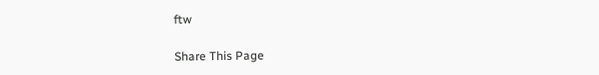ftw

Share This Page